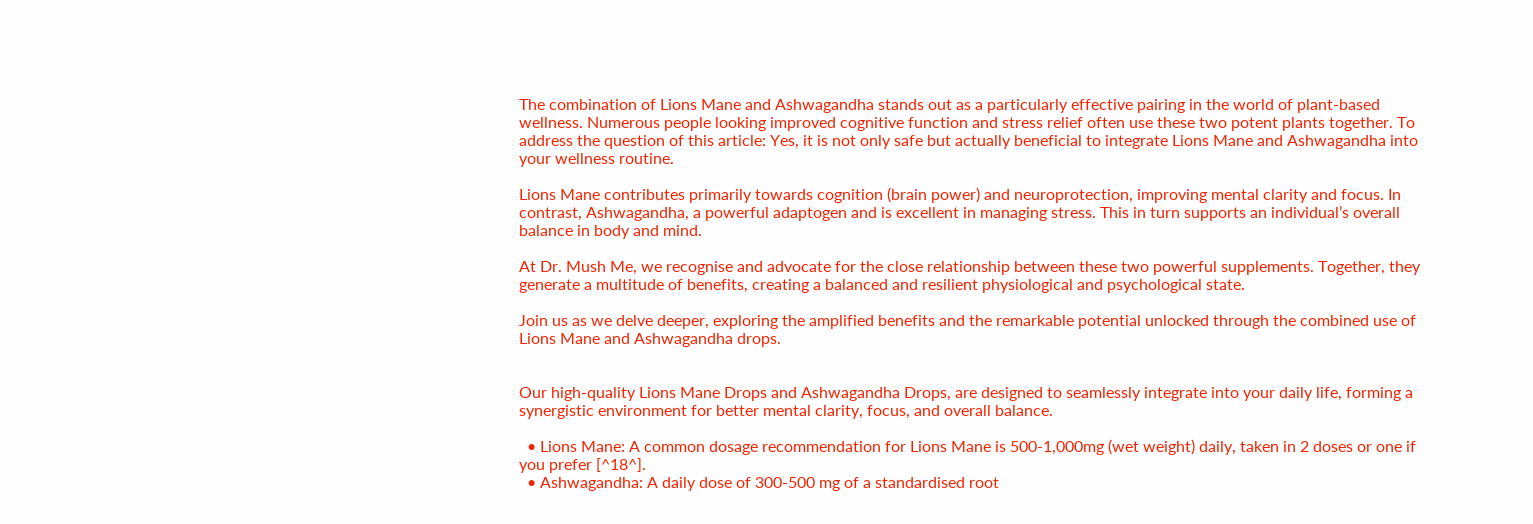The combination of Lions Mane and Ashwagandha stands out as a particularly effective pairing in the world of plant-based wellness. Numerous people looking improved cognitive function and stress relief often use these two potent plants together. To address the question of this article: Yes, it is not only safe but actually beneficial to integrate Lions Mane and Ashwagandha into your wellness routine.

Lions Mane contributes primarily towards cognition (brain power) and neuroprotection, improving mental clarity and focus. In contrast, Ashwagandha, a powerful adaptogen and is excellent in managing stress. This in turn supports an individual’s overall balance in body and mind.

At Dr. Mush Me, we recognise and advocate for the close relationship between these two powerful supplements. Together, they generate a multitude of benefits, creating a balanced and resilient physiological and psychological state.

Join us as we delve deeper, exploring the amplified benefits and the remarkable potential unlocked through the combined use of Lions Mane and Ashwagandha drops.


Our high-quality Lions Mane Drops and Ashwagandha Drops, are designed to seamlessly integrate into your daily life, forming a synergistic environment for better mental clarity, focus, and overall balance.

  • Lions Mane: A common dosage recommendation for Lions Mane is 500-1,000mg (wet weight) daily, taken in 2 doses or one if you prefer [^18^].
  • Ashwagandha: A daily dose of 300-500 mg of a standardised root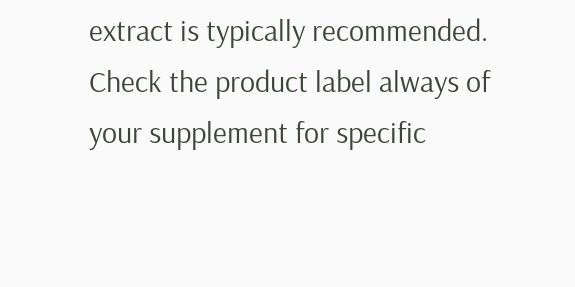extract is typically recommended. Check the product label always of your supplement for specific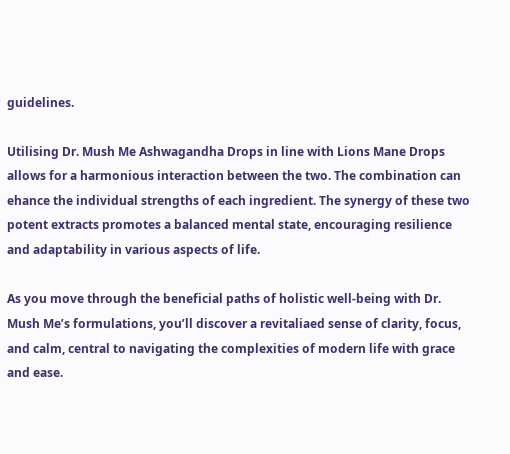guidelines.

Utilising Dr. Mush Me Ashwagandha Drops in line with Lions Mane Drops allows for a harmonious interaction between the two. The combination can ehance the individual strengths of each ingredient. The synergy of these two potent extracts promotes a balanced mental state, encouraging resilience and adaptability in various aspects of life.

As you move through the beneficial paths of holistic well-being with Dr. Mush Me’s formulations, you’ll discover a revitaliaed sense of clarity, focus, and calm, central to navigating the complexities of modern life with grace and ease.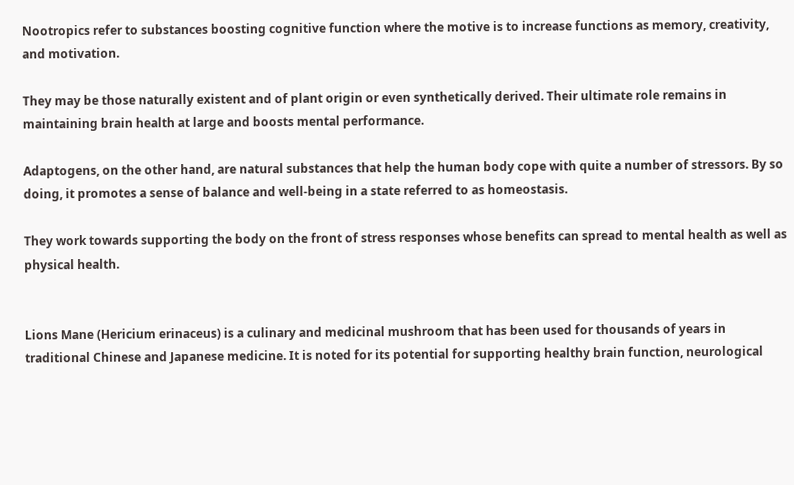Nootropics refer to substances boosting cognitive function where the motive is to increase functions as memory, creativity, and motivation.

They may be those naturally existent and of plant origin or even synthetically derived. Their ultimate role remains in maintaining brain health at large and boosts mental performance.

Adaptogens, on the other hand, are natural substances that help the human body cope with quite a number of stressors. By so doing, it promotes a sense of balance and well-being in a state referred to as homeostasis.

They work towards supporting the body on the front of stress responses whose benefits can spread to mental health as well as physical health.


Lions Mane (Hericium erinaceus) is a culinary and medicinal mushroom that has been used for thousands of years in traditional Chinese and Japanese medicine. It is noted for its potential for supporting healthy brain function, neurological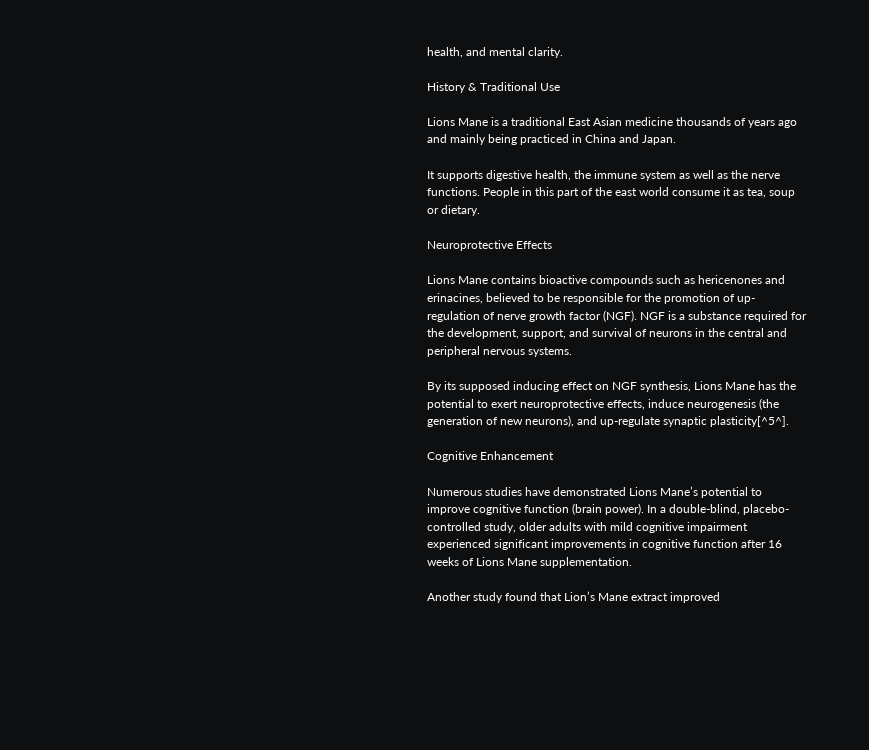health, and mental clarity.

History & Traditional Use

Lions Mane is a traditional East Asian medicine thousands of years ago and mainly being practiced in China and Japan.

It supports digestive health, the immune system as well as the nerve functions. People in this part of the east world consume it as tea, soup or dietary.

Neuroprotective Effects

Lions Mane contains bioactive compounds such as hericenones and erinacines, believed to be responsible for the promotion of up-regulation of nerve growth factor (NGF). NGF is a substance required for the development, support, and survival of neurons in the central and peripheral nervous systems.

By its supposed inducing effect on NGF synthesis, Lions Mane has the potential to exert neuroprotective effects, induce neurogenesis (the generation of new neurons), and up-regulate synaptic plasticity[^5^].

Cognitive Enhancement

Numerous studies have demonstrated Lions Mane’s potential to improve cognitive function (brain power). In a double-blind, placebo-controlled study, older adults with mild cognitive impairment experienced significant improvements in cognitive function after 16 weeks of Lions Mane supplementation.

Another study found that Lion’s Mane extract improved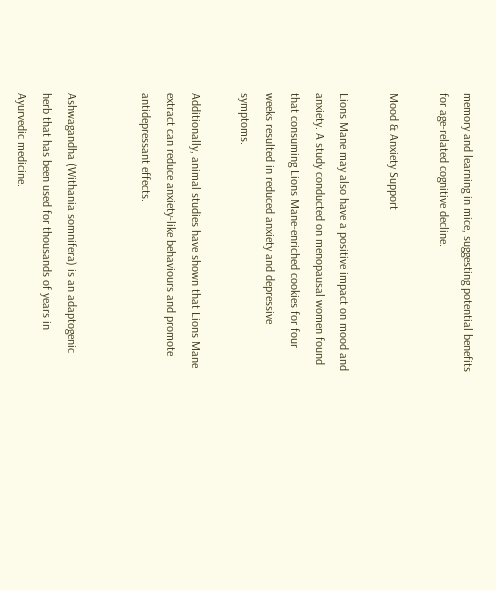memory and learning in mice, suggesting potential benefits for age-related cognitive decline.

Mood & Anxiety Support

Lions Mane may also have a positive impact on mood and anxiety. A study conducted on menopausal women found that consuming Lions Mane-enriched cookies for four weeks resulted in reduced anxiety and depressive symptoms.

Additionally, animal studies have shown that Lions Mane extract can reduce anxiety-like behaviours and promote antidepressant effects.


Ashwagandha (Withania somnifera) is an adaptogenic herb that has been used for thousands of years in Ayurvedic medicine.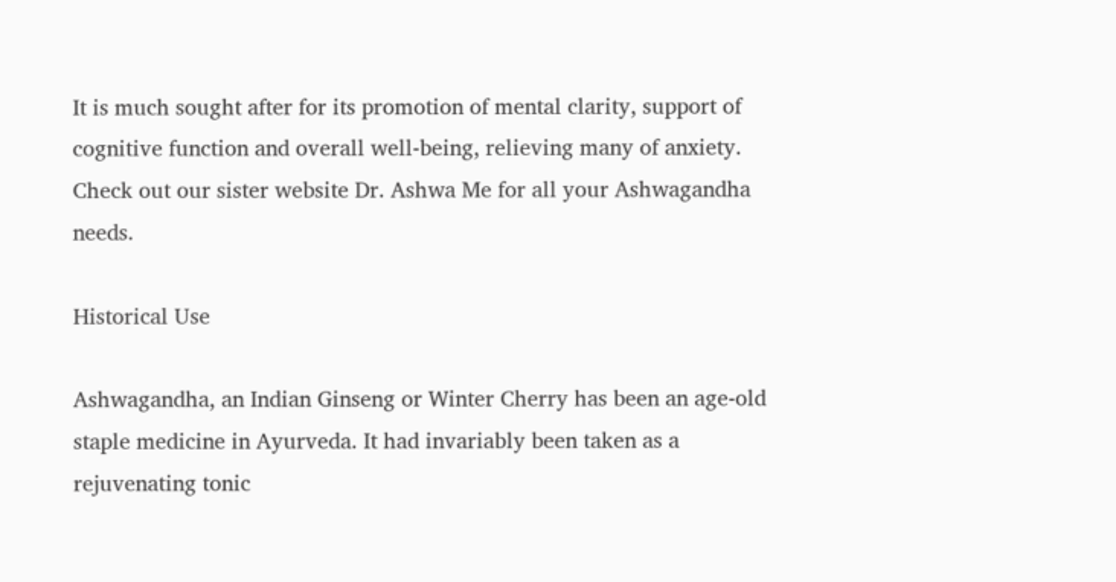It is much sought after for its promotion of mental clarity, support of cognitive function and overall well-being, relieving many of anxiety. Check out our sister website Dr. Ashwa Me for all your Ashwagandha needs.

Historical Use

Ashwagandha, an Indian Ginseng or Winter Cherry has been an age-old staple medicine in Ayurveda. It had invariably been taken as a rejuvenating tonic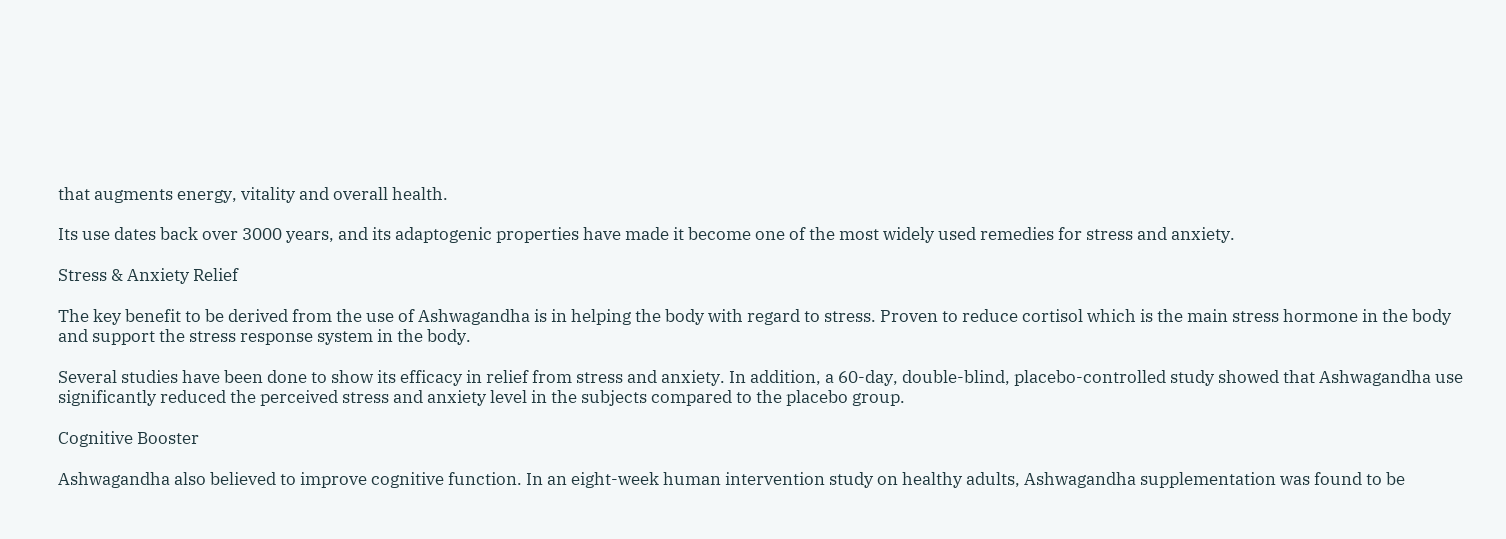that augments energy, vitality and overall health.

Its use dates back over 3000 years, and its adaptogenic properties have made it become one of the most widely used remedies for stress and anxiety.

Stress & Anxiety Relief

The key benefit to be derived from the use of Ashwagandha is in helping the body with regard to stress. Proven to reduce cortisol which is the main stress hormone in the body and support the stress response system in the body.

Several studies have been done to show its efficacy in relief from stress and anxiety. In addition, a 60-day, double-blind, placebo-controlled study showed that Ashwagandha use significantly reduced the perceived stress and anxiety level in the subjects compared to the placebo group.

Cognitive Booster

Ashwagandha also believed to improve cognitive function. In an eight-week human intervention study on healthy adults, Ashwagandha supplementation was found to be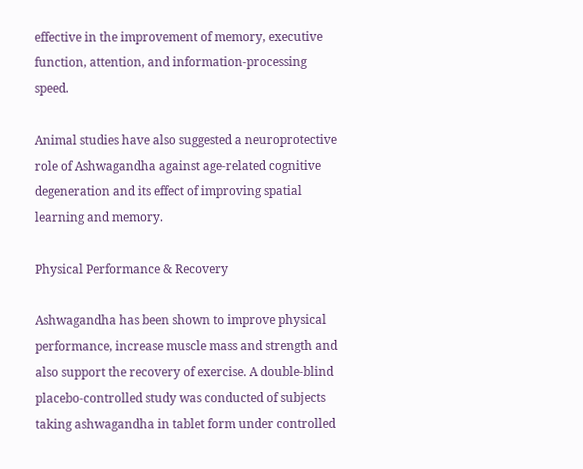effective in the improvement of memory, executive function, attention, and information-processing speed.

Animal studies have also suggested a neuroprotective role of Ashwagandha against age-related cognitive degeneration and its effect of improving spatial learning and memory.

Physical Performance & Recovery

Ashwagandha has been shown to improve physical performance, increase muscle mass and strength and also support the recovery of exercise. A double-blind placebo-controlled study was conducted of subjects taking ashwagandha in tablet form under controlled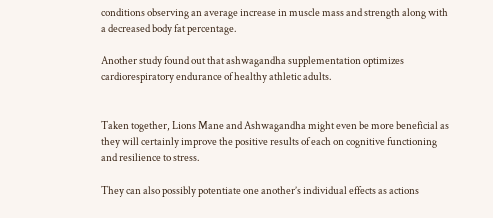conditions observing an average increase in muscle mass and strength along with a decreased body fat percentage.

Another study found out that ashwagandha supplementation optimizes cardiorespiratory endurance of healthy athletic adults.


Taken together, Lions Mane and Ashwagandha might even be more beneficial as they will certainly improve the positive results of each on cognitive functioning and resilience to stress.

They can also possibly potentiate one another’s individual effects as actions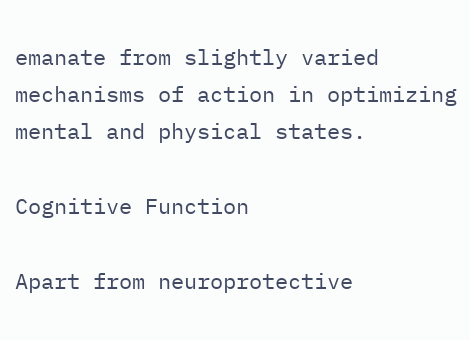emanate from slightly varied mechanisms of action in optimizing mental and physical states.

Cognitive Function

Apart from neuroprotective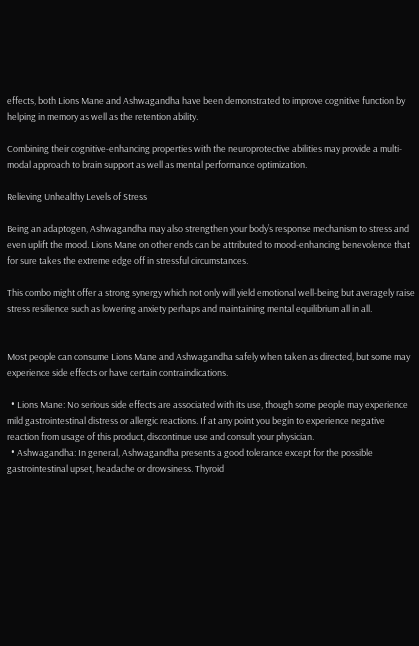effects, both Lions Mane and Ashwagandha have been demonstrated to improve cognitive function by helping in memory as well as the retention ability.

Combining their cognitive-enhancing properties with the neuroprotective abilities may provide a multi-modal approach to brain support as well as mental performance optimization.

Relieving Unhealthy Levels of Stress

Being an adaptogen, Ashwagandha may also strengthen your body’s response mechanism to stress and even uplift the mood. Lions Mane on other ends can be attributed to mood-enhancing benevolence that for sure takes the extreme edge off in stressful circumstances.

This combo might offer a strong synergy which not only will yield emotional well-being but averagely raise stress resilience such as lowering anxiety perhaps and maintaining mental equilibrium all in all.


Most people can consume Lions Mane and Ashwagandha safely when taken as directed, but some may experience side effects or have certain contraindications.

  • Lions Mane: No serious side effects are associated with its use, though some people may experience mild gastrointestinal distress or allergic reactions. If at any point you begin to experience negative reaction from usage of this product, discontinue use and consult your physician.
  • Ashwagandha: In general, Ashwagandha presents a good tolerance except for the possible gastrointestinal upset, headache or drowsiness. Thyroid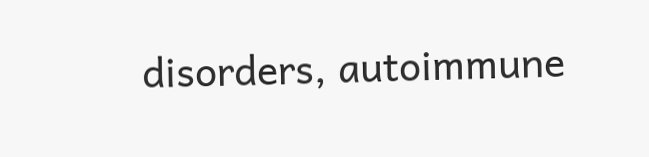disorders, autoimmune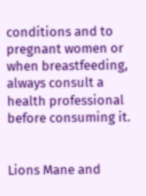conditions and to pregnant women or when breastfeeding, always consult a health professional before consuming it.


Lions Mane and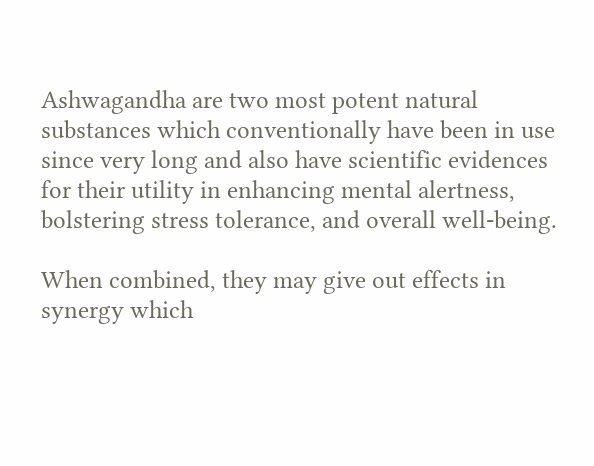Ashwagandha are two most potent natural substances which conventionally have been in use since very long and also have scientific evidences for their utility in enhancing mental alertness, bolstering stress tolerance, and overall well-being.

When combined, they may give out effects in synergy which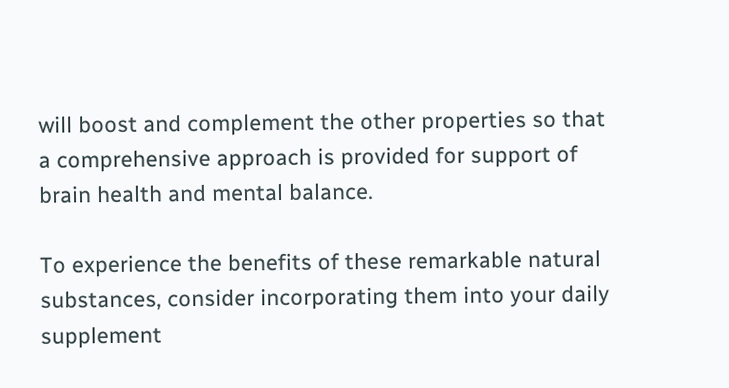will boost and complement the other properties so that a comprehensive approach is provided for support of brain health and mental balance.

To experience the benefits of these remarkable natural substances, consider incorporating them into your daily supplement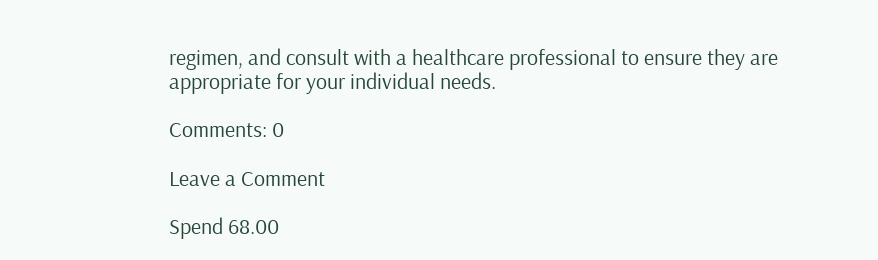regimen, and consult with a healthcare professional to ensure they are appropriate for your individual needs.

Comments: 0

Leave a Comment

Spend 68.00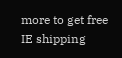more to get free IE shipping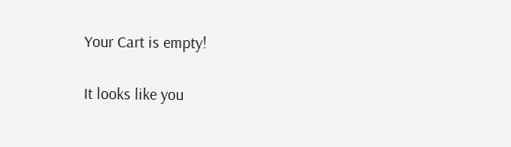Your Cart is empty!

It looks like you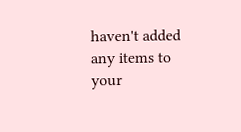haven't added any items to your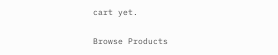cart yet.

Browse Products